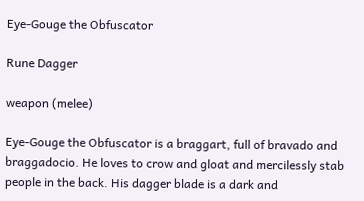Eye-Gouge the Obfuscator

Rune Dagger

weapon (melee)

Eye-Gouge the Obfuscator is a braggart, full of bravado and braggadocio. He loves to crow and gloat and mercilessly stab people in the back. His dagger blade is a dark and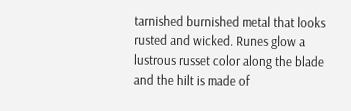tarnished burnished metal that looks rusted and wicked. Runes glow a lustrous russet color along the blade and the hilt is made of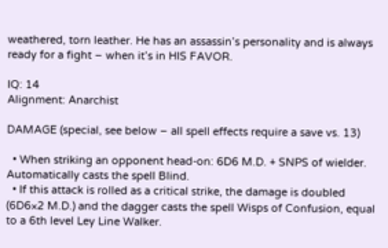weathered, torn leather. He has an assassin’s personality and is always ready for a fight – when it’s in HIS FAVOR.

IQ: 14
Alignment: Anarchist

DAMAGE (special, see below – all spell effects require a save vs. 13)

  • When striking an opponent head-on: 6D6 M.D. + SNPS of wielder. Automatically casts the spell Blind.
  • If this attack is rolled as a critical strike, the damage is doubled (6D6×2 M.D.) and the dagger casts the spell Wisps of Confusion, equal to a 6th level Ley Line Walker.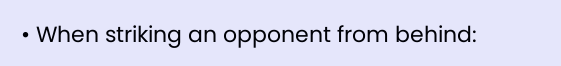• When striking an opponent from behind: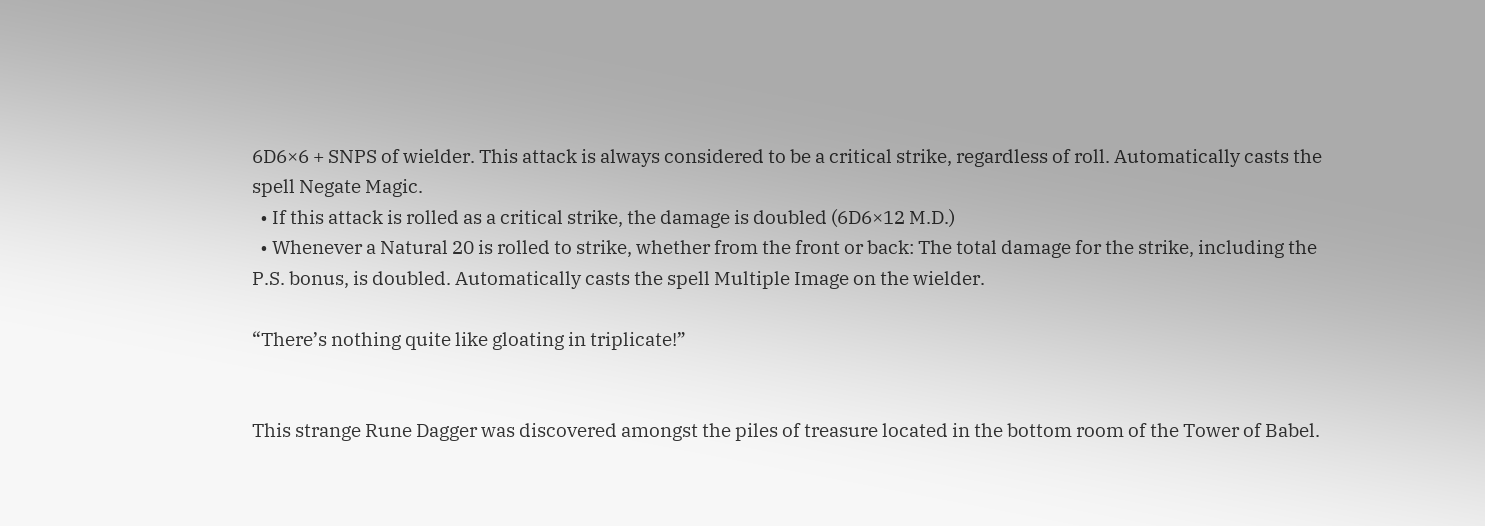6D6×6 + SNPS of wielder. This attack is always considered to be a critical strike, regardless of roll. Automatically casts the spell Negate Magic.
  • If this attack is rolled as a critical strike, the damage is doubled (6D6×12 M.D.)
  • Whenever a Natural 20 is rolled to strike, whether from the front or back: The total damage for the strike, including the P.S. bonus, is doubled. Automatically casts the spell Multiple Image on the wielder.

“There’s nothing quite like gloating in triplicate!”


This strange Rune Dagger was discovered amongst the piles of treasure located in the bottom room of the Tower of Babel.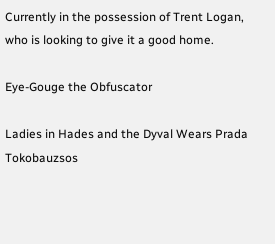Currently in the possession of Trent Logan, who is looking to give it a good home.

Eye-Gouge the Obfuscator

Ladies in Hades and the Dyval Wears Prada Tokobauzsos